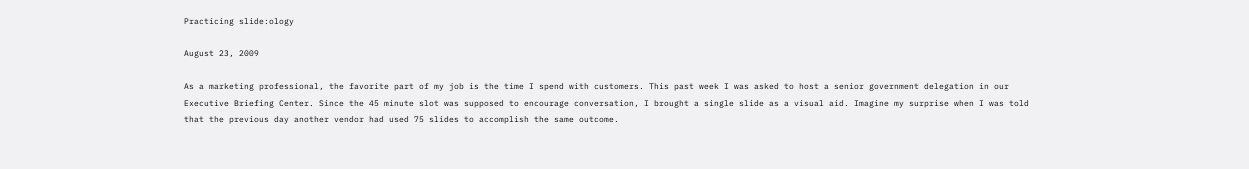Practicing slide:ology

August 23, 2009

As a marketing professional, the favorite part of my job is the time I spend with customers. This past week I was asked to host a senior government delegation in our Executive Briefing Center. Since the 45 minute slot was supposed to encourage conversation, I brought a single slide as a visual aid. Imagine my surprise when I was told that the previous day another vendor had used 75 slides to accomplish the same outcome.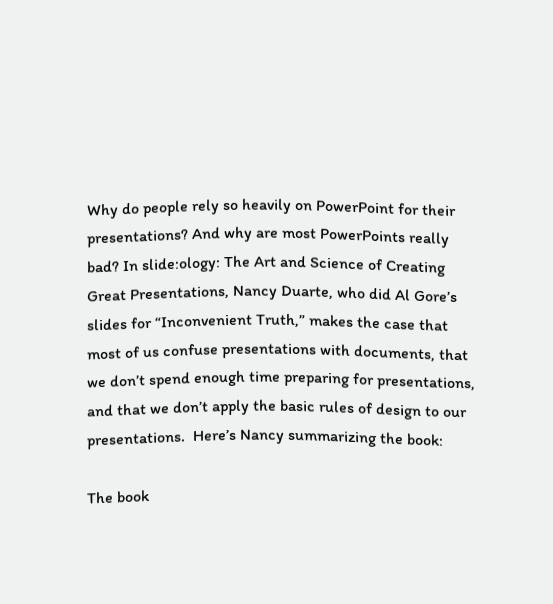Why do people rely so heavily on PowerPoint for their presentations? And why are most PowerPoints really bad? In slide:ology: The Art and Science of Creating Great Presentations, Nancy Duarte, who did Al Gore’s slides for “Inconvenient Truth,” makes the case that most of us confuse presentations with documents, that we don’t spend enough time preparing for presentations, and that we don’t apply the basic rules of design to our presentations.  Here’s Nancy summarizing the book:

The book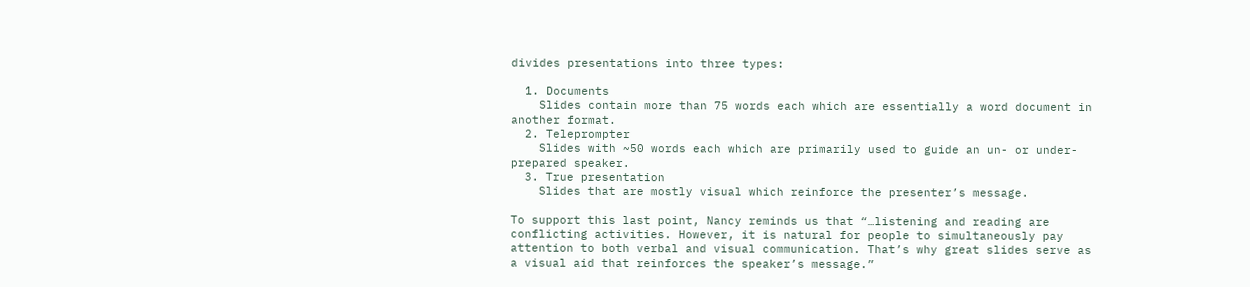divides presentations into three types:

  1. Documents
    Slides contain more than 75 words each which are essentially a word document in another format.
  2. Teleprompter
    Slides with ~50 words each which are primarily used to guide an un- or under-prepared speaker.
  3. True presentation
    Slides that are mostly visual which reinforce the presenter’s message.

To support this last point, Nancy reminds us that “…listening and reading are conflicting activities. However, it is natural for people to simultaneously pay attention to both verbal and visual communication. That’s why great slides serve as a visual aid that reinforces the speaker’s message.”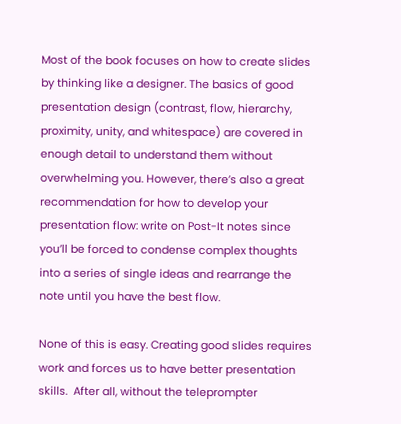Most of the book focuses on how to create slides by thinking like a designer. The basics of good presentation design (contrast, flow, hierarchy, proximity, unity, and whitespace) are covered in enough detail to understand them without overwhelming you. However, there’s also a great recommendation for how to develop your presentation flow: write on Post-It notes since you’ll be forced to condense complex thoughts into a series of single ideas and rearrange the note until you have the best flow.

None of this is easy. Creating good slides requires work and forces us to have better presentation skills.  After all, without the teleprompter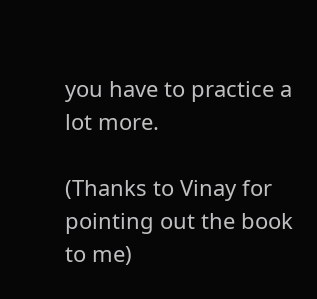you have to practice a lot more.

(Thanks to Vinay for pointing out the book to me)